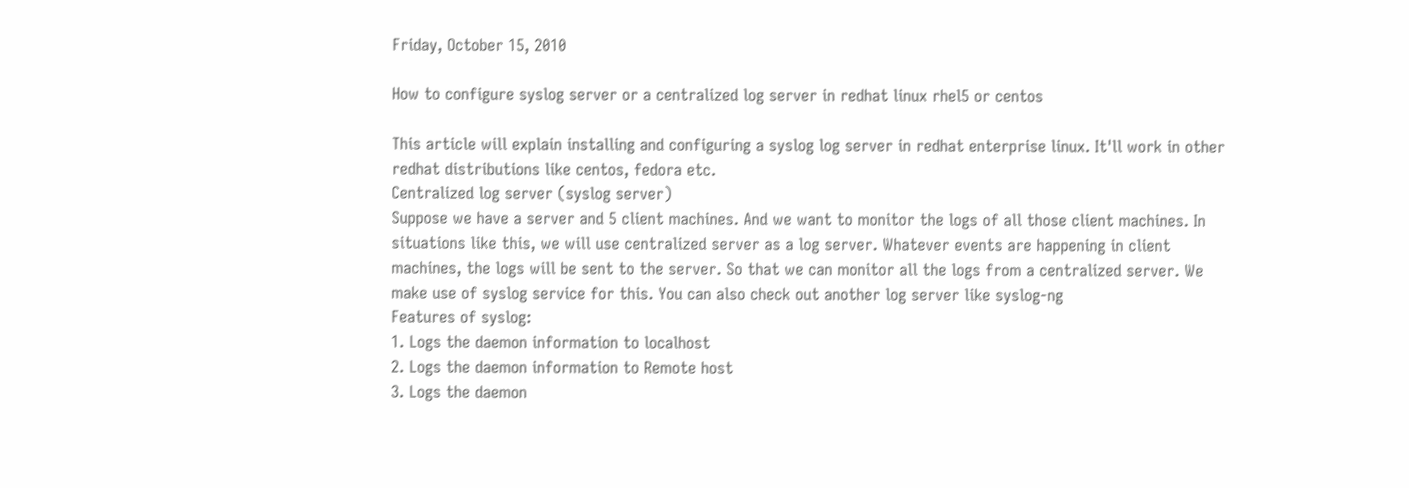Friday, October 15, 2010

How to configure syslog server or a centralized log server in redhat linux rhel5 or centos

This article will explain installing and configuring a syslog log server in redhat enterprise linux. It'll work in other redhat distributions like centos, fedora etc.
Centralized log server (syslog server)
Suppose we have a server and 5 client machines. And we want to monitor the logs of all those client machines. In situations like this, we will use centralized server as a log server. Whatever events are happening in client machines, the logs will be sent to the server. So that we can monitor all the logs from a centralized server. We make use of syslog service for this. You can also check out another log server like syslog-ng
Features of syslog:
1. Logs the daemon information to localhost
2. Logs the daemon information to Remote host
3. Logs the daemon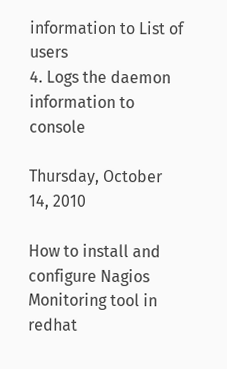information to List of users
4. Logs the daemon information to console

Thursday, October 14, 2010

How to install and configure Nagios Monitoring tool in redhat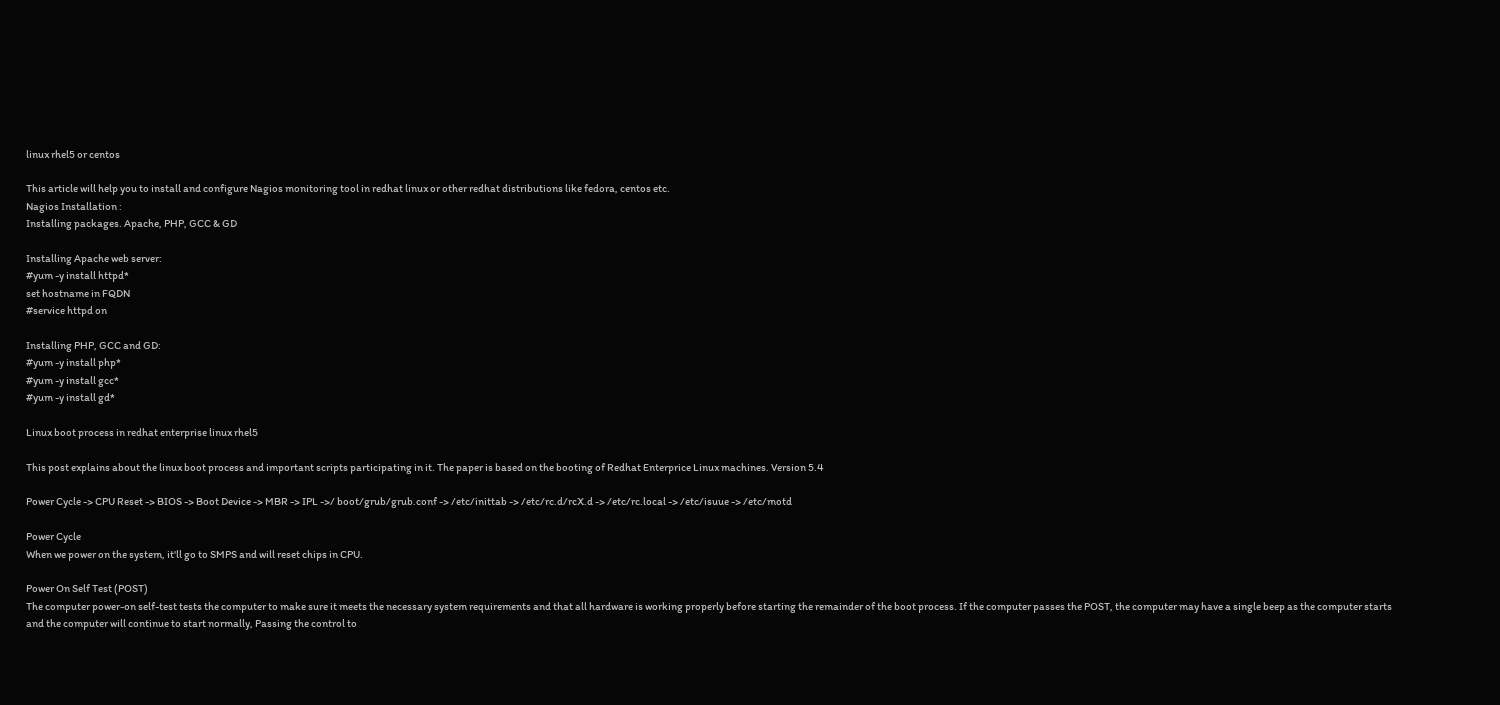linux rhel5 or centos

This article will help you to install and configure Nagios monitoring tool in redhat linux or other redhat distributions like fedora, centos etc.
Nagios Installation :
Installing packages. Apache, PHP, GCC & GD

Installing Apache web server:
#yum -y install httpd*
set hostname in FQDN
#service httpd on

Installing PHP, GCC and GD:
#yum -y install php*
#yum -y install gcc*
#yum -y install gd*

Linux boot process in redhat enterprise linux rhel5

This post explains about the linux boot process and important scripts participating in it. The paper is based on the booting of Redhat Enterprice Linux machines. Version 5.4

Power Cycle -> CPU Reset -> BIOS -> Boot Device -> MBR -> IPL ->/ boot/grub/grub.conf -> /etc/inittab -> /etc/rc.d/rcX.d -> /etc/rc.local -> /etc/isuue -> /etc/motd

Power Cycle
When we power on the system, it'll go to SMPS and will reset chips in CPU.

Power On Self Test (POST)
The computer power-on self-test tests the computer to make sure it meets the necessary system requirements and that all hardware is working properly before starting the remainder of the boot process. If the computer passes the POST, the computer may have a single beep as the computer starts and the computer will continue to start normally, Passing the control to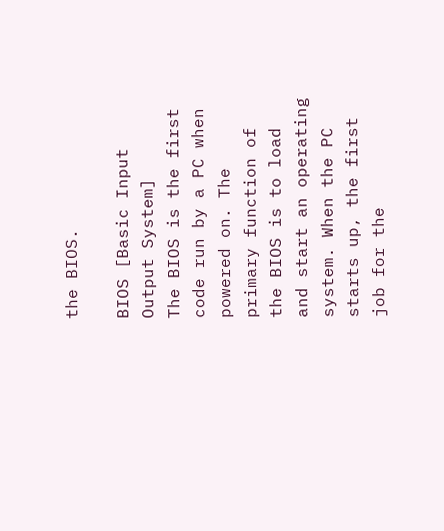the BIOS.

BIOS [Basic Input Output System]
The BIOS is the first code run by a PC when powered on. The primary function of the BIOS is to load and start an operating system. When the PC starts up, the first job for the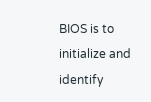BIOS is to initialize and identify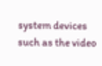system devices such as the video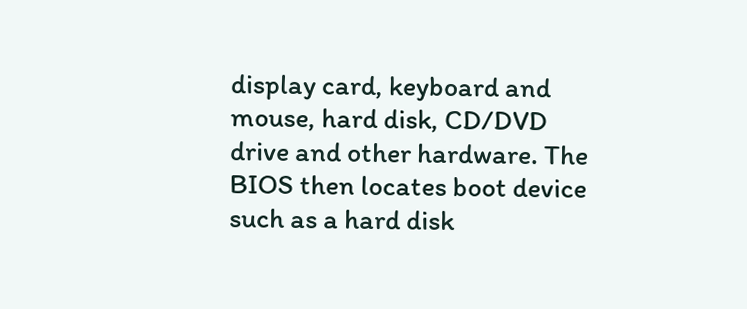display card, keyboard and mouse, hard disk, CD/DVD drive and other hardware. The BIOS then locates boot device such as a hard disk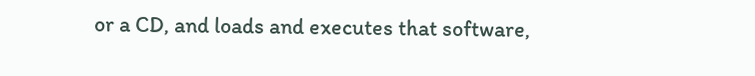or a CD, and loads and executes that software,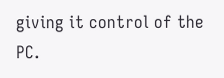giving it control of the PC.